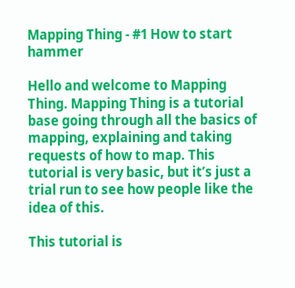Mapping Thing - #1 How to start hammer

Hello and welcome to Mapping Thing. Mapping Thing is a tutorial base going through all the basics of mapping, explaining and taking requests of how to map. This tutorial is very basic, but it’s just a trial run to see how people like the idea of this.

This tutorial is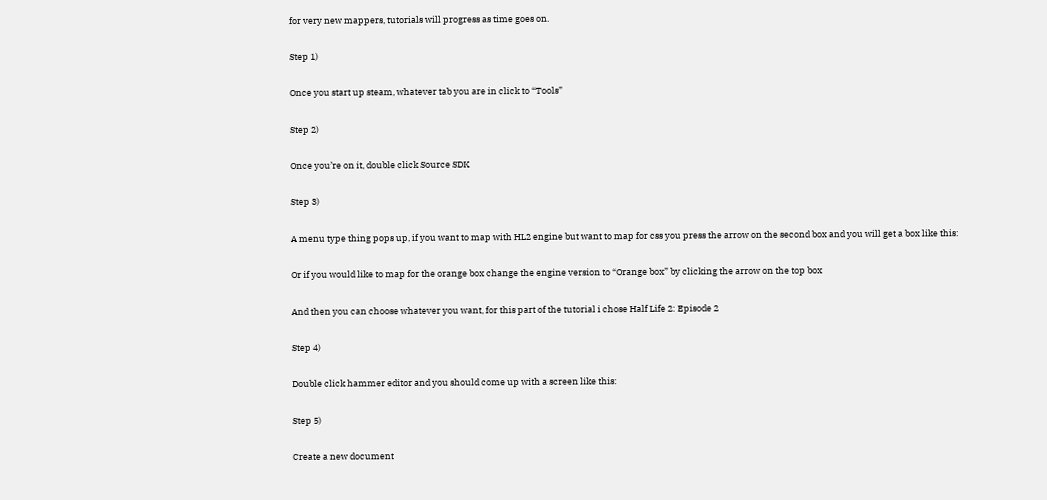for very new mappers, tutorials will progress as time goes on.

Step 1)

Once you start up steam, whatever tab you are in click to “Tools”

Step 2)

Once you’re on it, double click Source SDK

Step 3)

A menu type thing pops up, if you want to map with HL2 engine but want to map for css you press the arrow on the second box and you will get a box like this:

Or if you would like to map for the orange box change the engine version to “Orange box” by clicking the arrow on the top box

And then you can choose whatever you want, for this part of the tutorial i chose Half Life 2: Episode 2

Step 4)

Double click hammer editor and you should come up with a screen like this:

Step 5)

Create a new document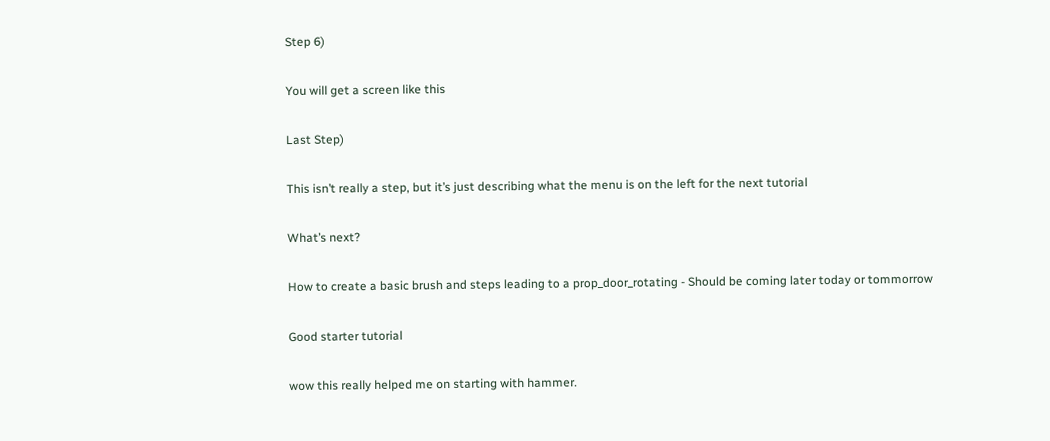Step 6)

You will get a screen like this

Last Step)

This isn’t really a step, but it’s just describing what the menu is on the left for the next tutorial

What’s next?

How to create a basic brush and steps leading to a prop_door_rotating - Should be coming later today or tommorrow

Good starter tutorial

wow this really helped me on starting with hammer.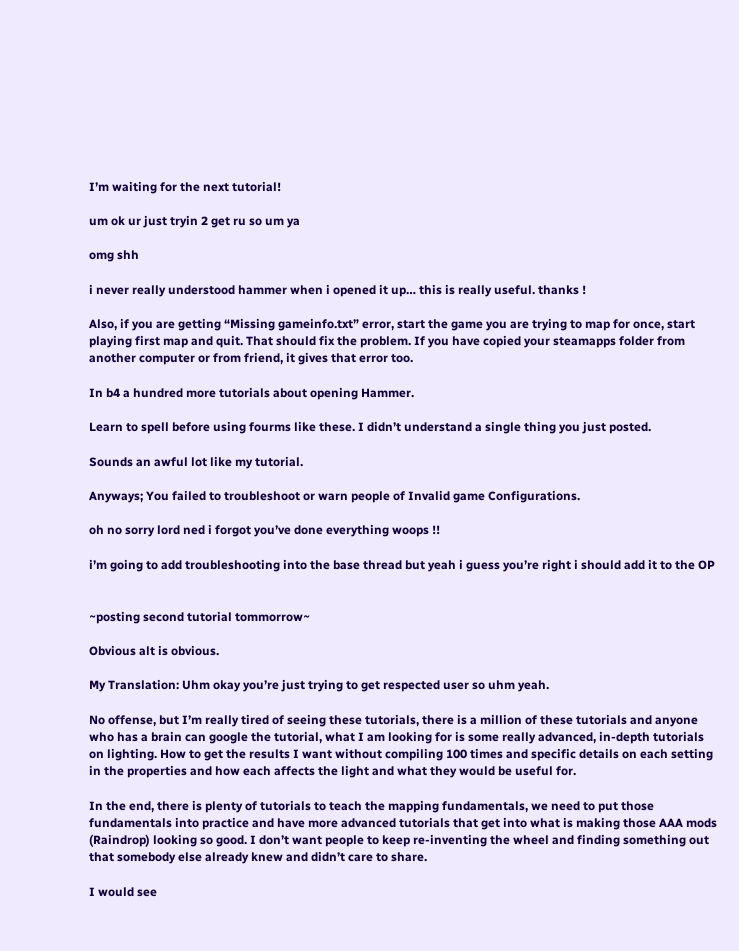I’m waiting for the next tutorial!

um ok ur just tryin 2 get ru so um ya

omg shh

i never really understood hammer when i opened it up… this is really useful. thanks !

Also, if you are getting “Missing gameinfo.txt” error, start the game you are trying to map for once, start playing first map and quit. That should fix the problem. If you have copied your steamapps folder from another computer or from friend, it gives that error too.

In b4 a hundred more tutorials about opening Hammer.

Learn to spell before using fourms like these. I didn’t understand a single thing you just posted.

Sounds an awful lot like my tutorial.

Anyways; You failed to troubleshoot or warn people of Invalid game Configurations.

oh no sorry lord ned i forgot you’ve done everything woops !!

i’m going to add troubleshooting into the base thread but yeah i guess you’re right i should add it to the OP


~posting second tutorial tommorrow~

Obvious alt is obvious.

My Translation: Uhm okay you’re just trying to get respected user so uhm yeah.

No offense, but I’m really tired of seeing these tutorials, there is a million of these tutorials and anyone who has a brain can google the tutorial, what I am looking for is some really advanced, in-depth tutorials on lighting. How to get the results I want without compiling 100 times and specific details on each setting in the properties and how each affects the light and what they would be useful for.

In the end, there is plenty of tutorials to teach the mapping fundamentals, we need to put those fundamentals into practice and have more advanced tutorials that get into what is making those AAA mods (Raindrop) looking so good. I don’t want people to keep re-inventing the wheel and finding something out that somebody else already knew and didn’t care to share.

I would see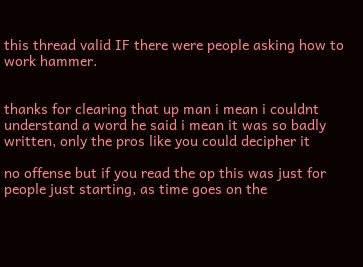this thread valid IF there were people asking how to work hammer.


thanks for clearing that up man i mean i couldnt understand a word he said i mean it was so badly written, only the pros like you could decipher it

no offense but if you read the op this was just for people just starting, as time goes on the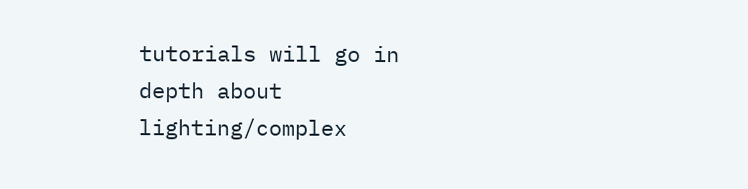tutorials will go in depth about lighting/complex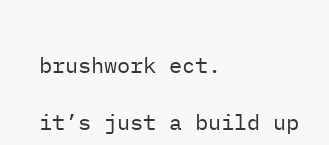brushwork ect.

it’s just a build up